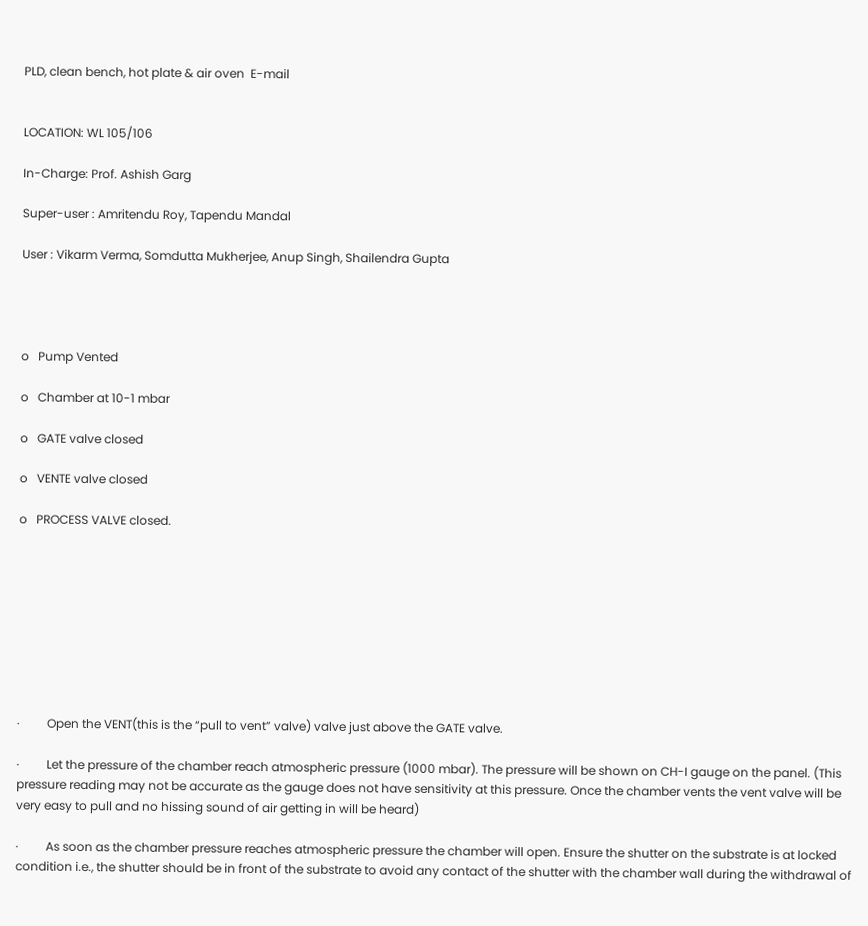PLD, clean bench, hot plate & air oven  E-mail


LOCATION: WL 105/106

In-Charge: Prof. Ashish Garg

Super-user : Amritendu Roy, Tapendu Mandal

User : Vikarm Verma, Somdutta Mukherjee, Anup Singh, Shailendra Gupta




o   Pump Vented

o   Chamber at 10-1 mbar

o   GATE valve closed

o   VENTE valve closed

o   PROCESS VALVE closed.









·         Open the VENT(this is the “pull to vent” valve) valve just above the GATE valve.

·         Let the pressure of the chamber reach atmospheric pressure (1000 mbar). The pressure will be shown on CH-I gauge on the panel. (This pressure reading may not be accurate as the gauge does not have sensitivity at this pressure. Once the chamber vents the vent valve will be very easy to pull and no hissing sound of air getting in will be heard)

·         As soon as the chamber pressure reaches atmospheric pressure the chamber will open. Ensure the shutter on the substrate is at locked condition i.e., the shutter should be in front of the substrate to avoid any contact of the shutter with the chamber wall during the withdrawal of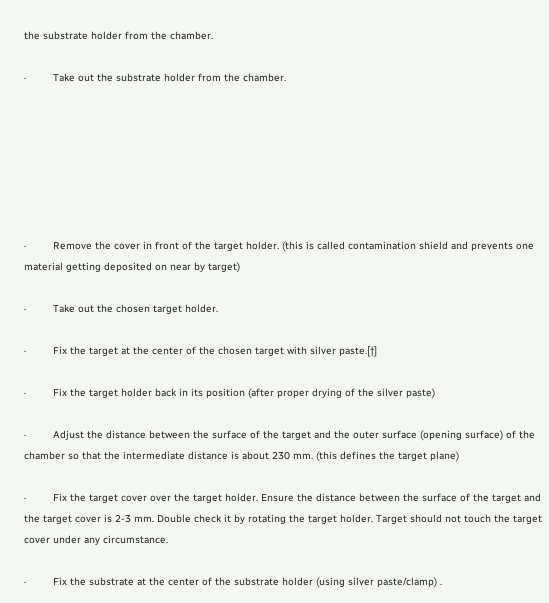the substrate holder from the chamber.

·         Take out the substrate holder from the chamber.







·         Remove the cover in front of the target holder. (this is called contamination shield and prevents one material getting deposited on near by target)

·         Take out the chosen target holder.

·         Fix the target at the center of the chosen target with silver paste.[†]

·         Fix the target holder back in its position (after proper drying of the silver paste)

·         Adjust the distance between the surface of the target and the outer surface (opening surface) of the chamber so that the intermediate distance is about 230 mm. (this defines the target plane)

·         Fix the target cover over the target holder. Ensure the distance between the surface of the target and the target cover is 2-3 mm. Double check it by rotating the target holder. Target should not touch the target cover under any circumstance.

·         Fix the substrate at the center of the substrate holder (using silver paste/clamp) .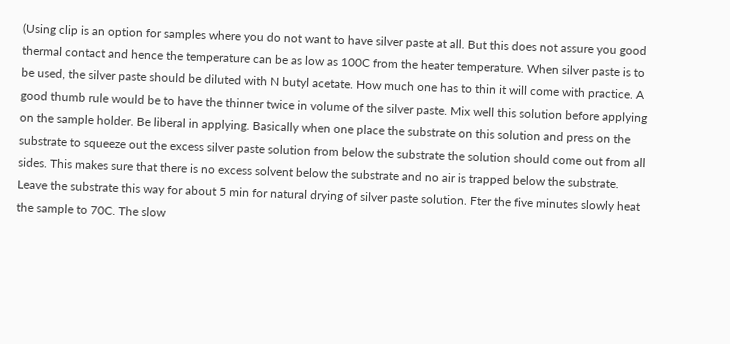(Using clip is an option for samples where you do not want to have silver paste at all. But this does not assure you good thermal contact and hence the temperature can be as low as 100C from the heater temperature. When silver paste is to be used, the silver paste should be diluted with N butyl acetate. How much one has to thin it will come with practice. A good thumb rule would be to have the thinner twice in volume of the silver paste. Mix well this solution before applying on the sample holder. Be liberal in applying. Basically when one place the substrate on this solution and press on the substrate to squeeze out the excess silver paste solution from below the substrate the solution should come out from all sides. This makes sure that there is no excess solvent below the substrate and no air is trapped below the substrate. Leave the substrate this way for about 5 min for natural drying of silver paste solution. Fter the five minutes slowly heat the sample to 70C. The slow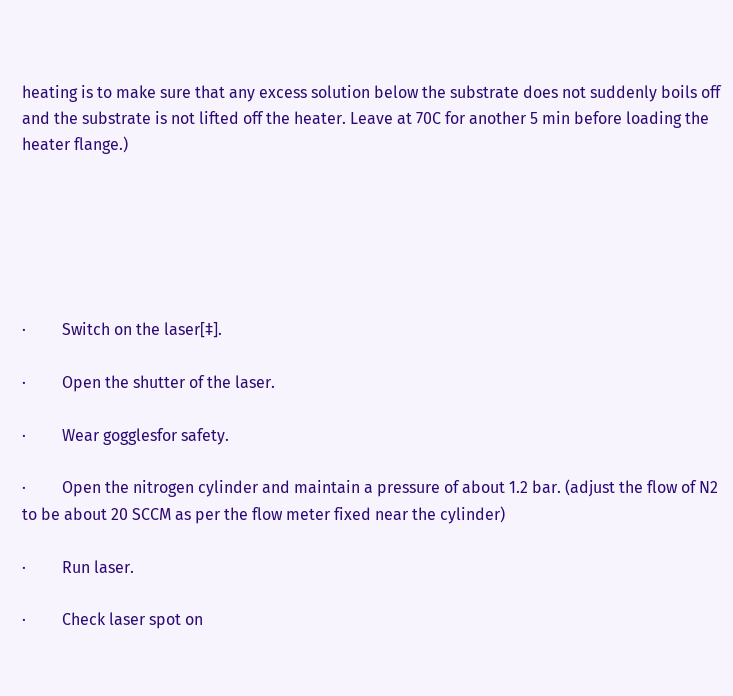heating is to make sure that any excess solution below the substrate does not suddenly boils off and the substrate is not lifted off the heater. Leave at 70C for another 5 min before loading the heater flange.)






·         Switch on the laser[‡].

·         Open the shutter of the laser.

·         Wear gogglesfor safety.

·         Open the nitrogen cylinder and maintain a pressure of about 1.2 bar. (adjust the flow of N2 to be about 20 SCCM as per the flow meter fixed near the cylinder)

·         Run laser.

·         Check laser spot on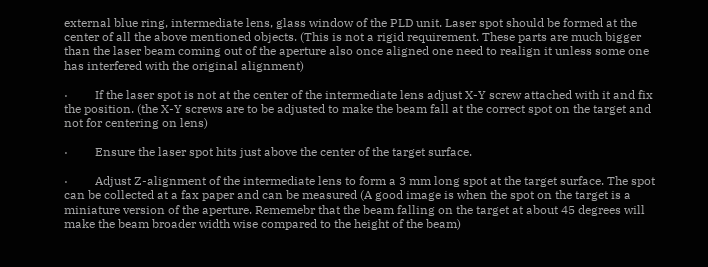external blue ring, intermediate lens, glass window of the PLD unit. Laser spot should be formed at the center of all the above mentioned objects. (This is not a rigid requirement. These parts are much bigger than the laser beam coming out of the aperture also once aligned one need to realign it unless some one has interfered with the original alignment)

·         If the laser spot is not at the center of the intermediate lens adjust X-Y screw attached with it and fix the position. (the X-Y screws are to be adjusted to make the beam fall at the correct spot on the target and not for centering on lens)

·         Ensure the laser spot hits just above the center of the target surface.

·         Adjust Z-alignment of the intermediate lens to form a 3 mm long spot at the target surface. The spot can be collected at a fax paper and can be measured (A good image is when the spot on the target is a miniature version of the aperture. Rememebr that the beam falling on the target at about 45 degrees will make the beam broader width wise compared to the height of the beam)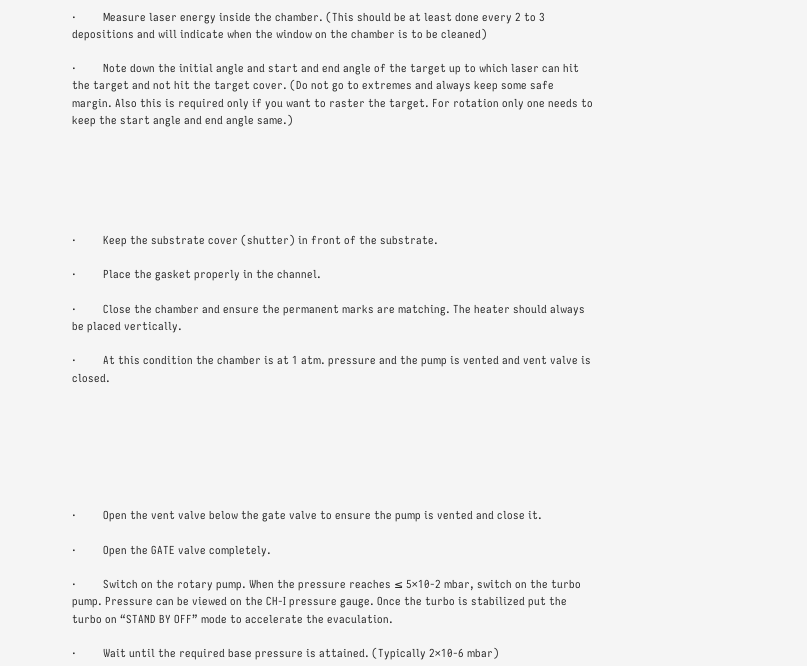·         Measure laser energy inside the chamber. (This should be at least done every 2 to 3 depositions and will indicate when the window on the chamber is to be cleaned)

·         Note down the initial angle and start and end angle of the target up to which laser can hit the target and not hit the target cover. (Do not go to extremes and always keep some safe margin. Also this is required only if you want to raster the target. For rotation only one needs to keep the start angle and end angle same.)






·         Keep the substrate cover (shutter) in front of the substrate.

·         Place the gasket properly in the channel.

·         Close the chamber and ensure the permanent marks are matching. The heater should always be placed vertically.

·         At this condition the chamber is at 1 atm. pressure and the pump is vented and vent valve is closed.







·         Open the vent valve below the gate valve to ensure the pump is vented and close it.

·         Open the GATE valve completely.

·         Switch on the rotary pump. When the pressure reaches ≤ 5×10-2 mbar, switch on the turbo pump. Pressure can be viewed on the CH-I pressure gauge. Once the turbo is stabilized put the turbo on “STAND BY OFF” mode to accelerate the evaculation.

·         Wait until the required base pressure is attained. (Typically 2×10-6 mbar)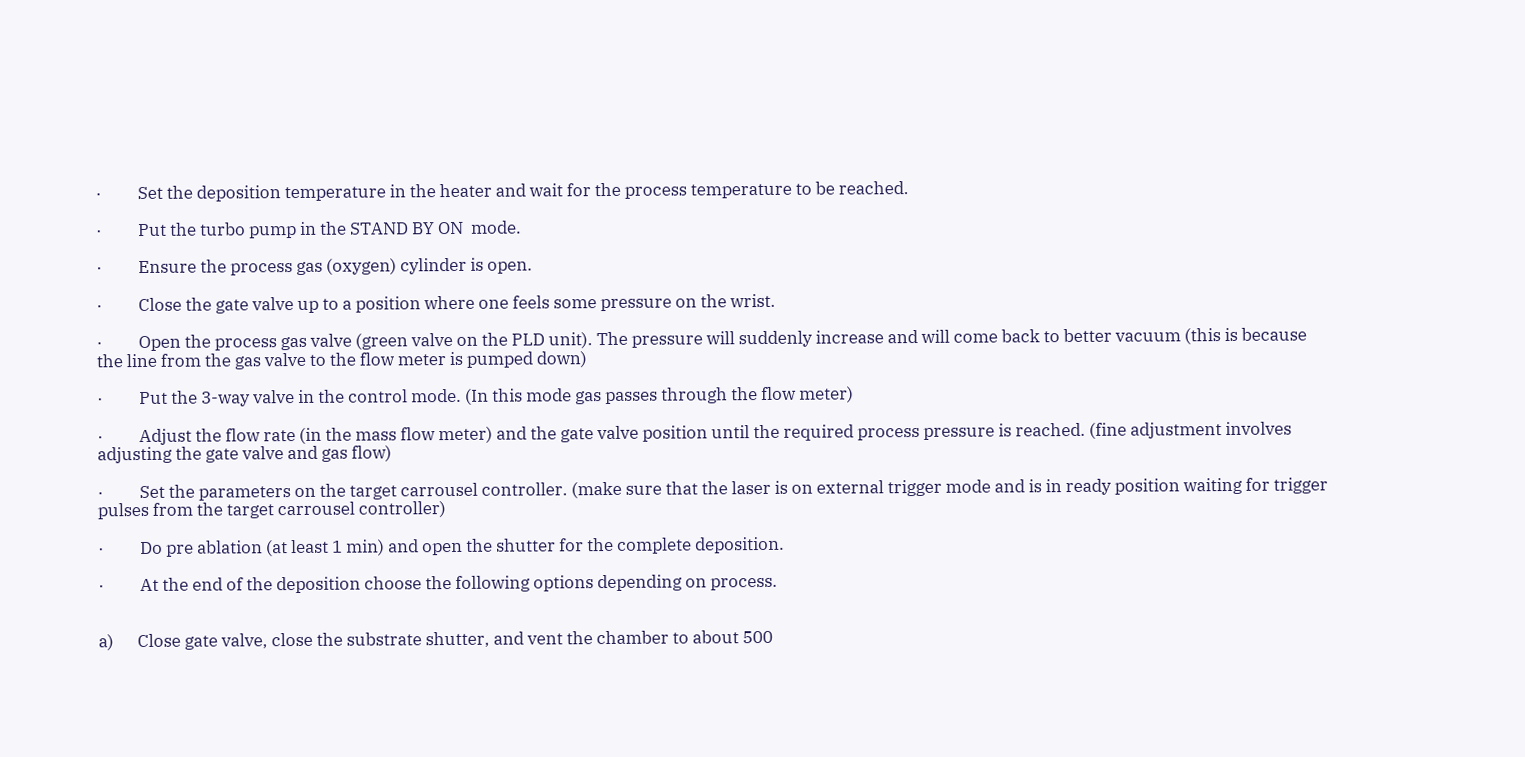·         Set the deposition temperature in the heater and wait for the process temperature to be reached.

·         Put the turbo pump in the STAND BY ON  mode.

·         Ensure the process gas (oxygen) cylinder is open.

·         Close the gate valve up to a position where one feels some pressure on the wrist.

·         Open the process gas valve (green valve on the PLD unit). The pressure will suddenly increase and will come back to better vacuum (this is because the line from the gas valve to the flow meter is pumped down)

·         Put the 3-way valve in the control mode. (In this mode gas passes through the flow meter)

·         Adjust the flow rate (in the mass flow meter) and the gate valve position until the required process pressure is reached. (fine adjustment involves adjusting the gate valve and gas flow)

·         Set the parameters on the target carrousel controller. (make sure that the laser is on external trigger mode and is in ready position waiting for trigger pulses from the target carrousel controller)

·         Do pre ablation (at least 1 min) and open the shutter for the complete deposition.

·         At the end of the deposition choose the following options depending on process.


a)      Close gate valve, close the substrate shutter, and vent the chamber to about 500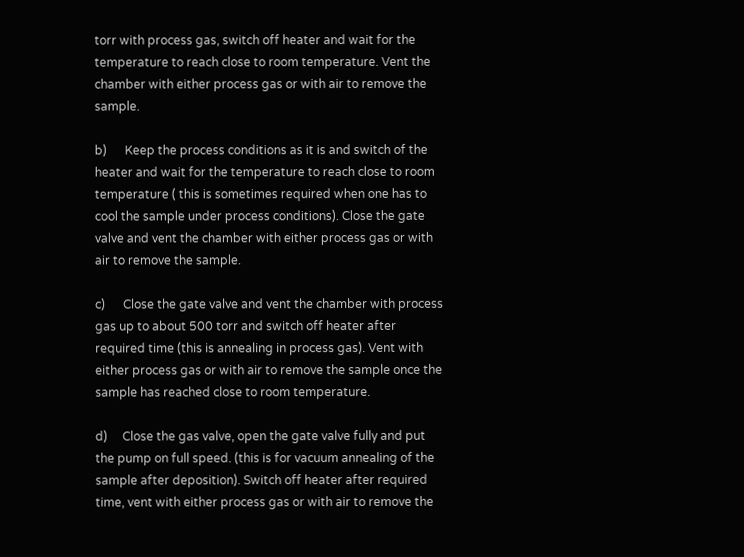torr with process gas, switch off heater and wait for the temperature to reach close to room temperature. Vent the chamber with either process gas or with air to remove the sample.

b)      Keep the process conditions as it is and switch of the heater and wait for the temperature to reach close to room temperature ( this is sometimes required when one has to cool the sample under process conditions). Close the gate valve and vent the chamber with either process gas or with air to remove the sample.

c)      Close the gate valve and vent the chamber with process gas up to about 500 torr and switch off heater after required time (this is annealing in process gas). Vent with either process gas or with air to remove the sample once the sample has reached close to room temperature.

d)     Close the gas valve, open the gate valve fully and put the pump on full speed. (this is for vacuum annealing of the sample after deposition). Switch off heater after required time, vent with either process gas or with air to remove the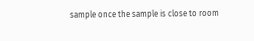sample once the sample is close to room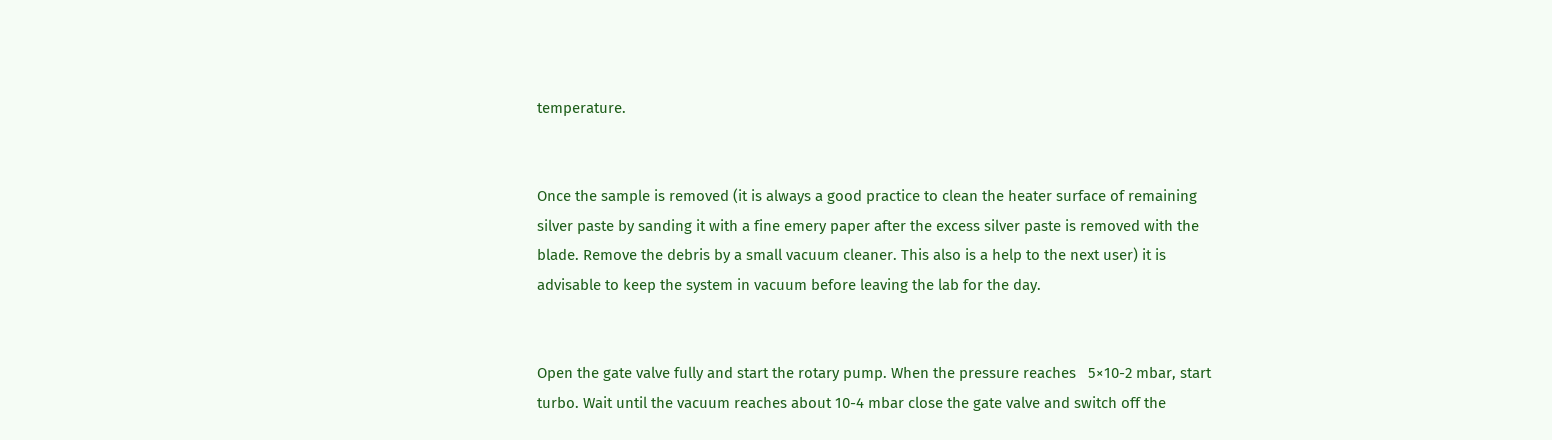temperature.


Once the sample is removed (it is always a good practice to clean the heater surface of remaining silver paste by sanding it with a fine emery paper after the excess silver paste is removed with the blade. Remove the debris by a small vacuum cleaner. This also is a help to the next user) it is advisable to keep the system in vacuum before leaving the lab for the day.


Open the gate valve fully and start the rotary pump. When the pressure reaches   5×10-2 mbar, start turbo. Wait until the vacuum reaches about 10-4 mbar close the gate valve and switch off the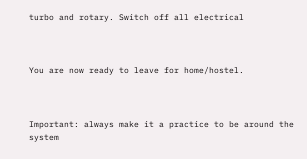turbo and rotary. Switch off all electrical



You are now ready to leave for home/hostel.



Important: always make it a practice to be around the system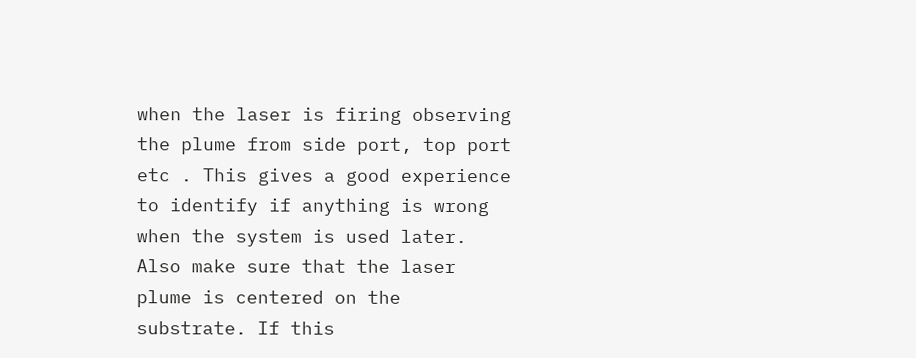when the laser is firing observing the plume from side port, top port etc . This gives a good experience to identify if anything is wrong when the system is used later. Also make sure that the laser plume is centered on the substrate. If this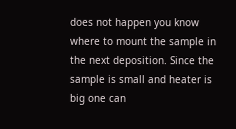does not happen you know where to mount the sample in the next deposition. Since the sample is small and heater is big one can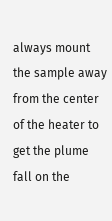always mount the sample away from the center of the heater to get the plume fall on the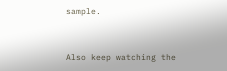sample.


Also keep watching the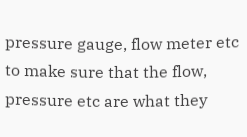pressure gauge, flow meter etc to make sure that the flow, pressure etc are what they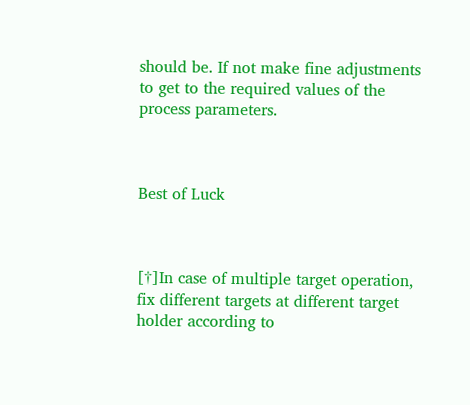should be. If not make fine adjustments to get to the required values of the process parameters.



Best of Luck



[†]In case of multiple target operation, fix different targets at different target holder according to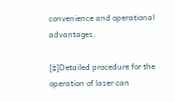convenience and operational advantages.

[‡]Detailed procedure for the operation of laser can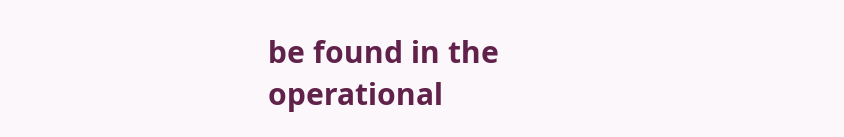be found in the operational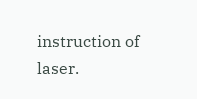instruction of laser.